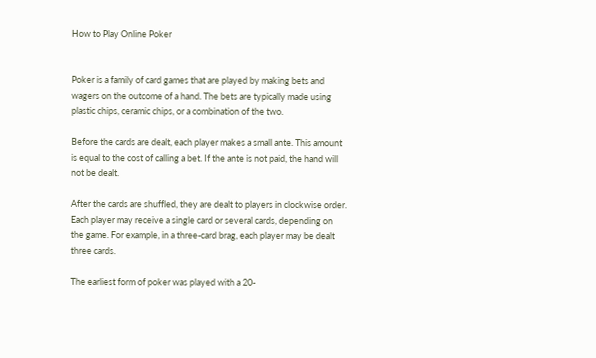How to Play Online Poker


Poker is a family of card games that are played by making bets and wagers on the outcome of a hand. The bets are typically made using plastic chips, ceramic chips, or a combination of the two.

Before the cards are dealt, each player makes a small ante. This amount is equal to the cost of calling a bet. If the ante is not paid, the hand will not be dealt.

After the cards are shuffled, they are dealt to players in clockwise order. Each player may receive a single card or several cards, depending on the game. For example, in a three-card brag, each player may be dealt three cards.

The earliest form of poker was played with a 20-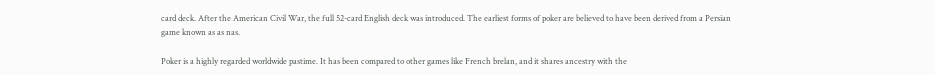card deck. After the American Civil War, the full 52-card English deck was introduced. The earliest forms of poker are believed to have been derived from a Persian game known as as nas.

Poker is a highly regarded worldwide pastime. It has been compared to other games like French brelan, and it shares ancestry with the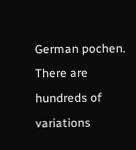German pochen. There are hundreds of variations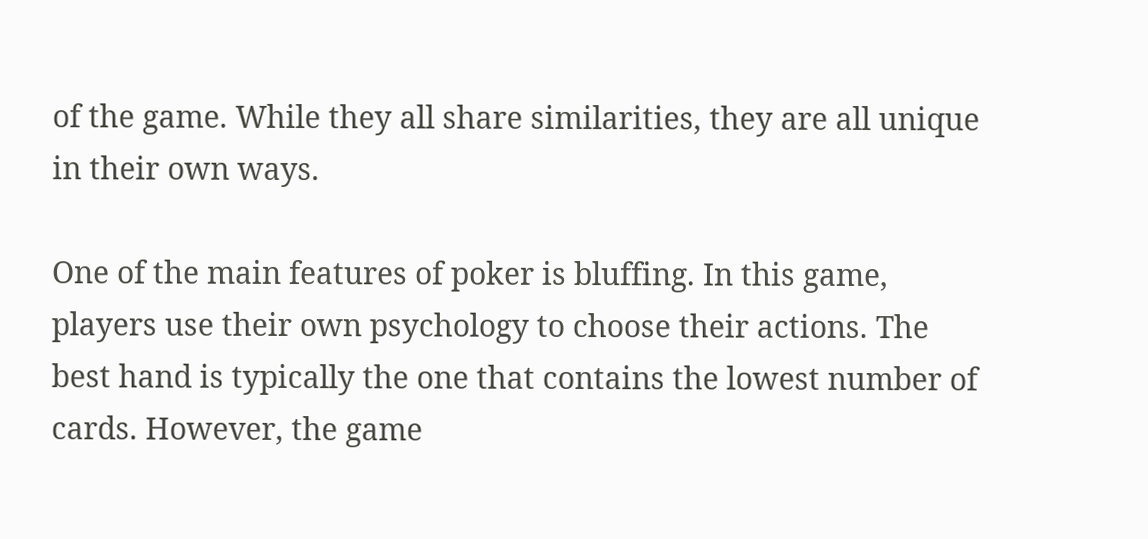of the game. While they all share similarities, they are all unique in their own ways.

One of the main features of poker is bluffing. In this game, players use their own psychology to choose their actions. The best hand is typically the one that contains the lowest number of cards. However, the game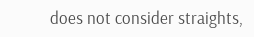does not consider straights,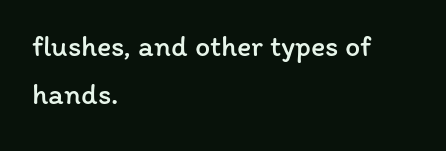flushes, and other types of hands.